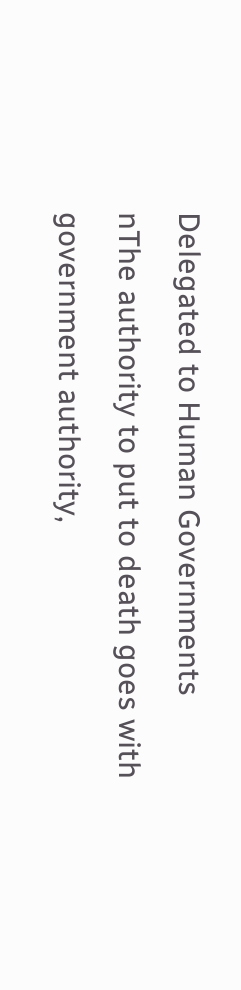Delegated to Human Governments
nThe authority to put to death goes with government authority,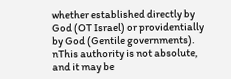whether established directly by God (OT Israel) or providentially by God (Gentile governments).
nThis authority is not absolute, and it may be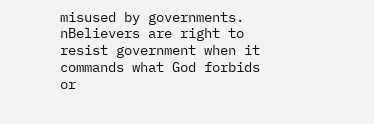misused by governments.
nBelievers are right to resist government when it commands what God forbids or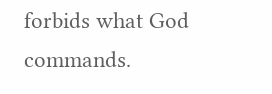forbids what God commands.